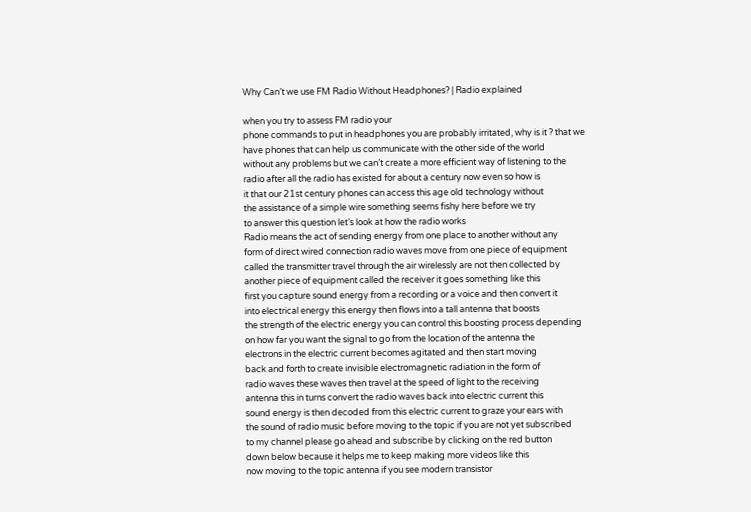Why Can’t we use FM Radio Without Headphones? | Radio explained

when you try to assess FM radio your
phone commands to put in headphones you are probably irritated, why is it ? that we
have phones that can help us communicate with the other side of the world
without any problems but we can’t create a more efficient way of listening to the
radio after all the radio has existed for about a century now even so how is
it that our 21st century phones can access this age old technology without
the assistance of a simple wire something seems fishy here before we try
to answer this question let’s look at how the radio works
Radio means the act of sending energy from one place to another without any
form of direct wired connection radio waves move from one piece of equipment
called the transmitter travel through the air wirelessly are not then collected by
another piece of equipment called the receiver it goes something like this
first you capture sound energy from a recording or a voice and then convert it
into electrical energy this energy then flows into a tall antenna that boosts
the strength of the electric energy you can control this boosting process depending
on how far you want the signal to go from the location of the antenna the
electrons in the electric current becomes agitated and then start moving
back and forth to create invisible electromagnetic radiation in the form of
radio waves these waves then travel at the speed of light to the receiving
antenna this in turns convert the radio waves back into electric current this
sound energy is then decoded from this electric current to graze your ears with
the sound of radio music before moving to the topic if you are not yet subscribed
to my channel please go ahead and subscribe by clicking on the red button
down below because it helps me to keep making more videos like this
now moving to the topic antenna if you see modern transistor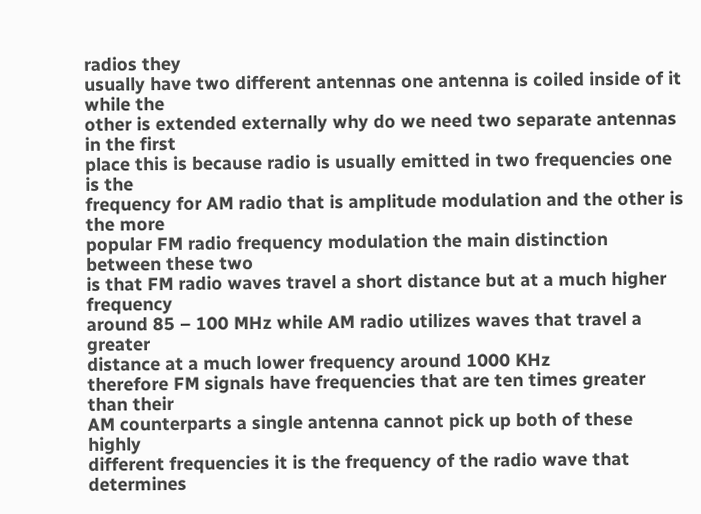radios they
usually have two different antennas one antenna is coiled inside of it while the
other is extended externally why do we need two separate antennas in the first
place this is because radio is usually emitted in two frequencies one is the
frequency for AM radio that is amplitude modulation and the other is the more
popular FM radio frequency modulation the main distinction between these two
is that FM radio waves travel a short distance but at a much higher frequency
around 85 – 100 MHz while AM radio utilizes waves that travel a greater
distance at a much lower frequency around 1000 KHz
therefore FM signals have frequencies that are ten times greater than their
AM counterparts a single antenna cannot pick up both of these highly
different frequencies it is the frequency of the radio wave that
determines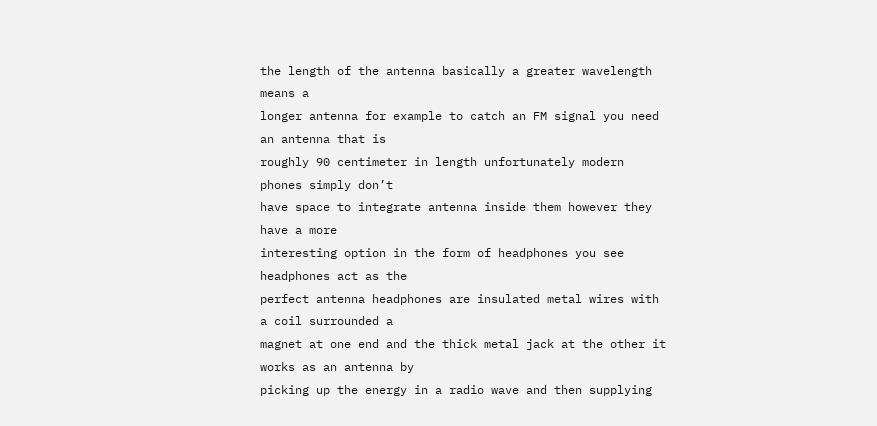the length of the antenna basically a greater wavelength means a
longer antenna for example to catch an FM signal you need an antenna that is
roughly 90 centimeter in length unfortunately modern phones simply don’t
have space to integrate antenna inside them however they have a more
interesting option in the form of headphones you see headphones act as the
perfect antenna headphones are insulated metal wires with a coil surrounded a
magnet at one end and the thick metal jack at the other it works as an antenna by
picking up the energy in a radio wave and then supplying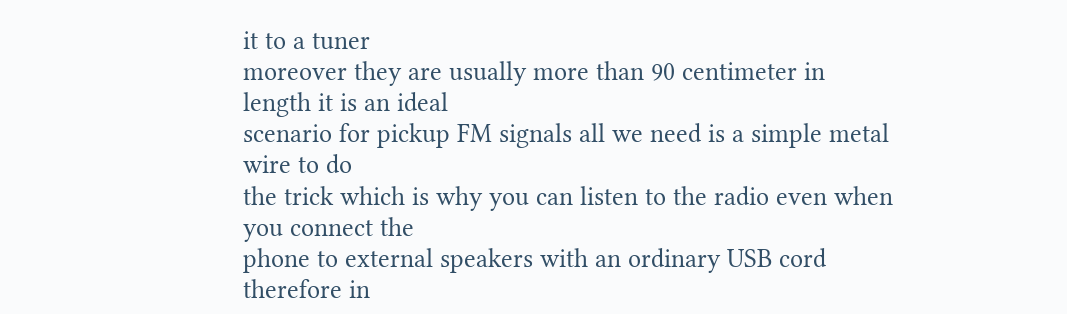it to a tuner
moreover they are usually more than 90 centimeter in length it is an ideal
scenario for pickup FM signals all we need is a simple metal wire to do
the trick which is why you can listen to the radio even when you connect the
phone to external speakers with an ordinary USB cord
therefore in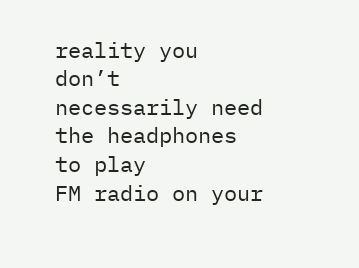reality you don’t necessarily need the headphones to play
FM radio on your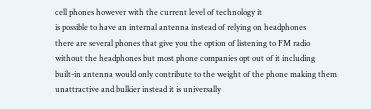cell phones however with the current level of technology it
is possible to have an internal antenna instead of relying on headphones
there are several phones that give you the option of listening to FM radio
without the headphones but most phone companies opt out of it including
built-in antenna would only contribute to the weight of the phone making them
unattractive and bulkier instead it is universally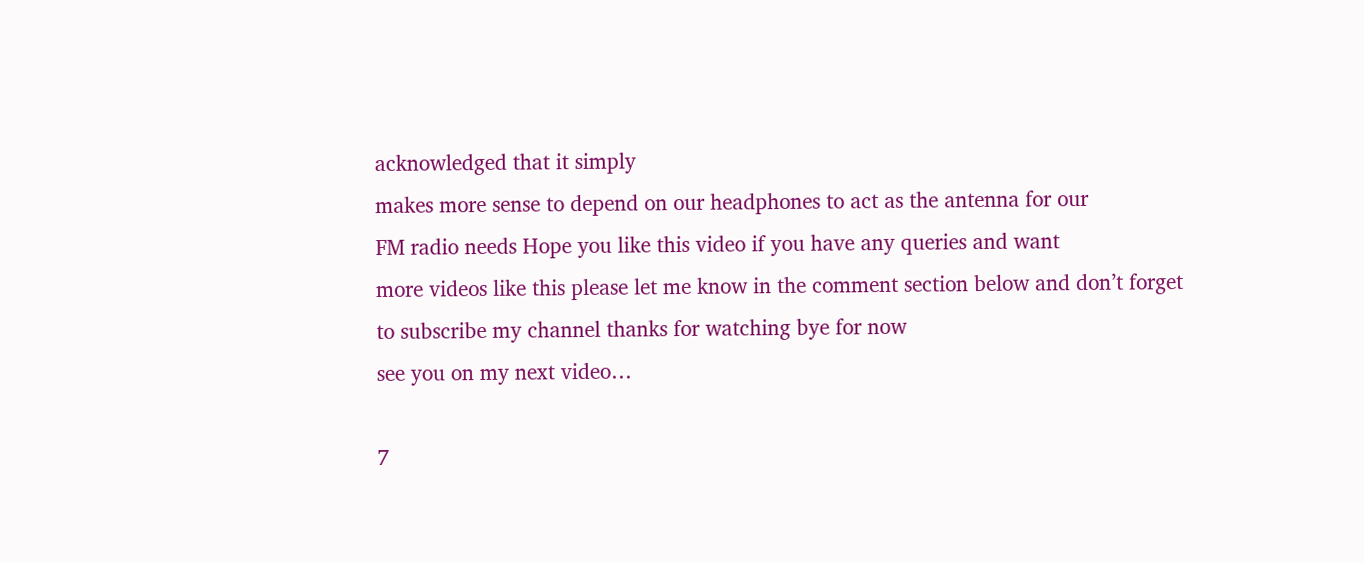acknowledged that it simply
makes more sense to depend on our headphones to act as the antenna for our
FM radio needs Hope you like this video if you have any queries and want
more videos like this please let me know in the comment section below and don’t forget
to subscribe my channel thanks for watching bye for now
see you on my next video…

7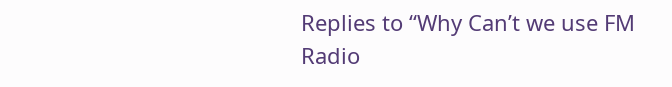Replies to “Why Can’t we use FM Radio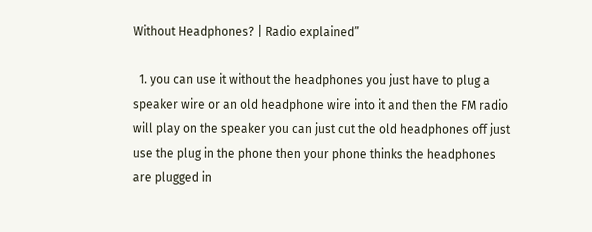Without Headphones? | Radio explained”

  1. you can use it without the headphones you just have to plug a speaker wire or an old headphone wire into it and then the FM radio will play on the speaker you can just cut the old headphones off just use the plug in the phone then your phone thinks the headphones are plugged in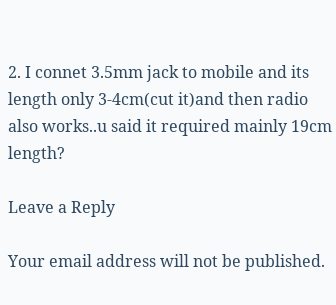2. I connet 3.5mm jack to mobile and its length only 3-4cm(cut it)and then radio also works..u said it required mainly 19cm length?

Leave a Reply

Your email address will not be published.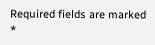Required fields are marked *